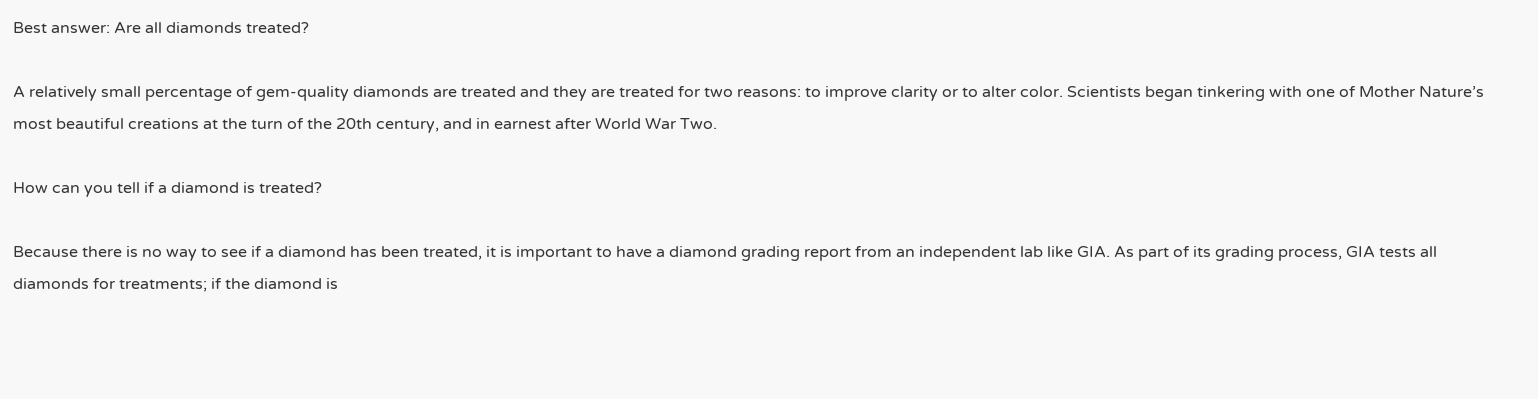Best answer: Are all diamonds treated?

A relatively small percentage of gem-quality diamonds are treated and they are treated for two reasons: to improve clarity or to alter color. Scientists began tinkering with one of Mother Nature’s most beautiful creations at the turn of the 20th century, and in earnest after World War Two.

How can you tell if a diamond is treated?

Because there is no way to see if a diamond has been treated, it is important to have a diamond grading report from an independent lab like GIA. As part of its grading process, GIA tests all diamonds for treatments; if the diamond is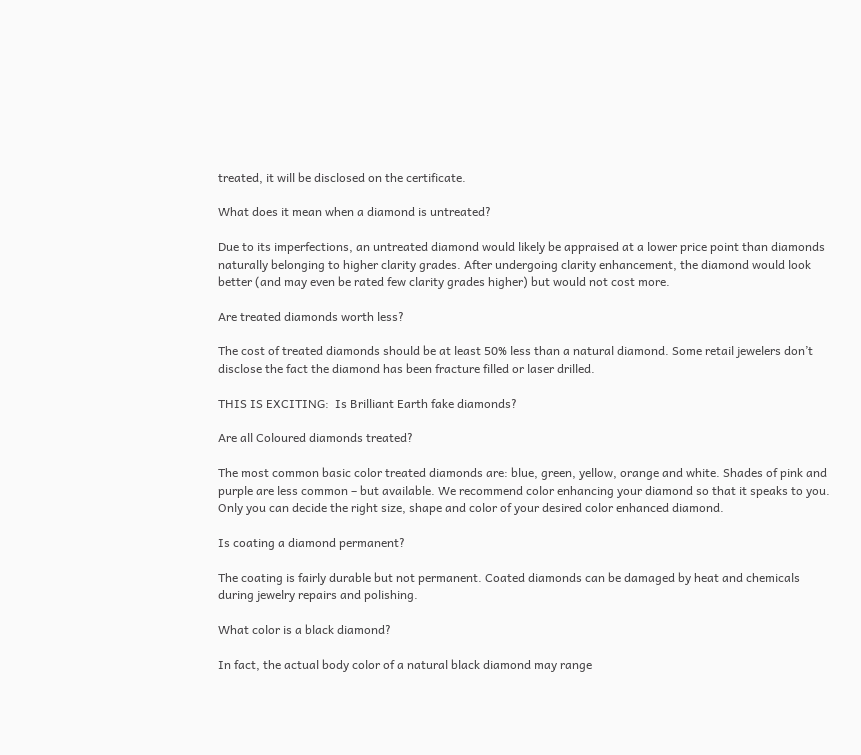treated, it will be disclosed on the certificate.

What does it mean when a diamond is untreated?

Due to its imperfections, an untreated diamond would likely be appraised at a lower price point than diamonds naturally belonging to higher clarity grades. After undergoing clarity enhancement, the diamond would look better (and may even be rated few clarity grades higher) but would not cost more.

Are treated diamonds worth less?

The cost of treated diamonds should be at least 50% less than a natural diamond. Some retail jewelers don’t disclose the fact the diamond has been fracture filled or laser drilled.

THIS IS EXCITING:  Is Brilliant Earth fake diamonds?

Are all Coloured diamonds treated?

The most common basic color treated diamonds are: blue, green, yellow, orange and white. Shades of pink and purple are less common – but available. We recommend color enhancing your diamond so that it speaks to you. Only you can decide the right size, shape and color of your desired color enhanced diamond.

Is coating a diamond permanent?

The coating is fairly durable but not permanent. Coated diamonds can be damaged by heat and chemicals during jewelry repairs and polishing.

What color is a black diamond?

In fact, the actual body color of a natural black diamond may range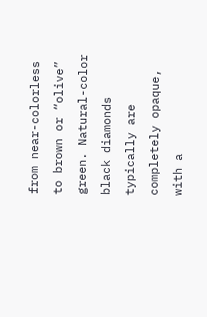from near-colorless to brown or “olive” green. Natural-color black diamonds typically are completely opaque, with a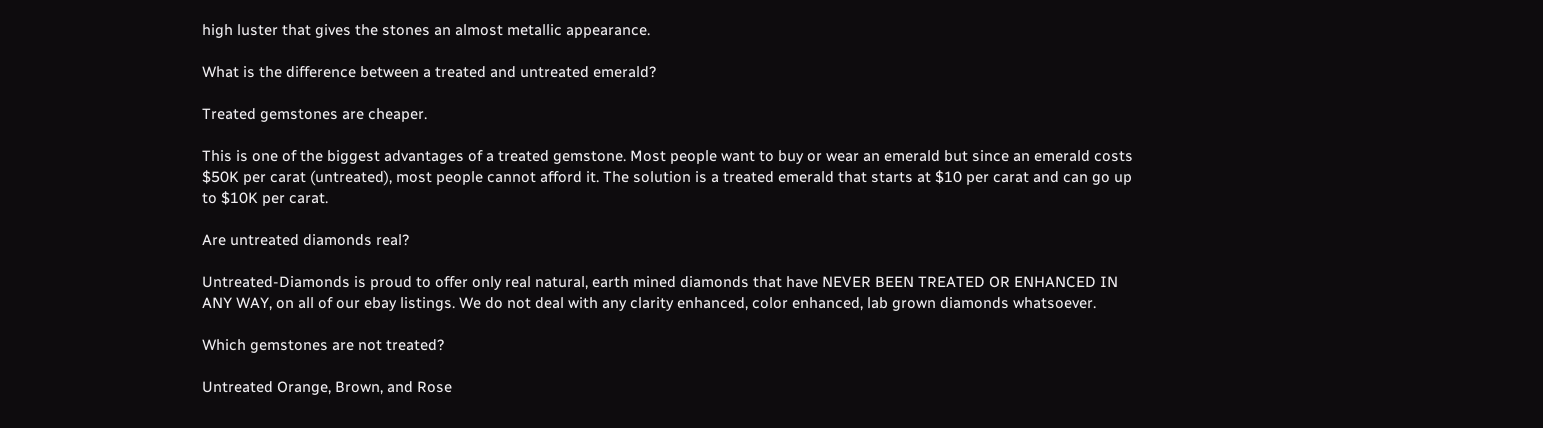high luster that gives the stones an almost metallic appearance.

What is the difference between a treated and untreated emerald?

Treated gemstones are cheaper.

This is one of the biggest advantages of a treated gemstone. Most people want to buy or wear an emerald but since an emerald costs $50K per carat (untreated), most people cannot afford it. The solution is a treated emerald that starts at $10 per carat and can go up to $10K per carat.

Are untreated diamonds real?

Untreated-Diamonds is proud to offer only real natural, earth mined diamonds that have NEVER BEEN TREATED OR ENHANCED IN ANY WAY, on all of our ebay listings. We do not deal with any clarity enhanced, color enhanced, lab grown diamonds whatsoever.

Which gemstones are not treated?

Untreated Orange, Brown, and Rose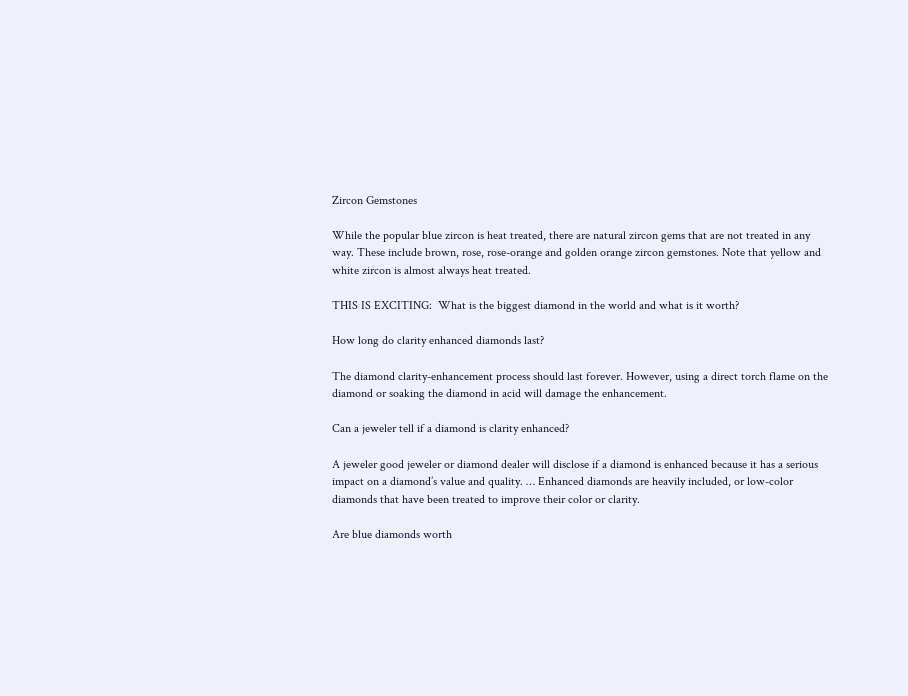Zircon Gemstones

While the popular blue zircon is heat treated, there are natural zircon gems that are not treated in any way. These include brown, rose, rose-orange and golden orange zircon gemstones. Note that yellow and white zircon is almost always heat treated.

THIS IS EXCITING:  What is the biggest diamond in the world and what is it worth?

How long do clarity enhanced diamonds last?

The diamond clarity-enhancement process should last forever. However, using a direct torch flame on the diamond or soaking the diamond in acid will damage the enhancement.

Can a jeweler tell if a diamond is clarity enhanced?

A jeweler good jeweler or diamond dealer will disclose if a diamond is enhanced because it has a serious impact on a diamond’s value and quality. … Enhanced diamonds are heavily included, or low-color diamonds that have been treated to improve their color or clarity.

Are blue diamonds worth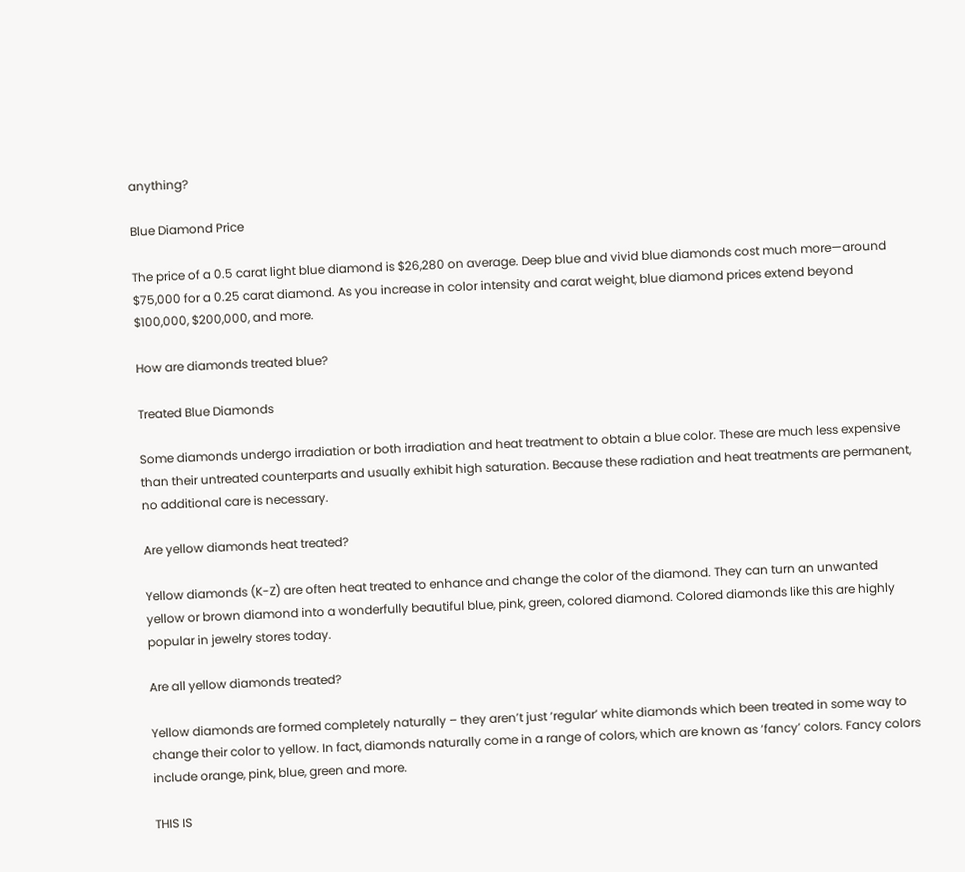anything?

Blue Diamond Price

The price of a 0.5 carat light blue diamond is $26,280 on average. Deep blue and vivid blue diamonds cost much more—around $75,000 for a 0.25 carat diamond. As you increase in color intensity and carat weight, blue diamond prices extend beyond $100,000, $200,000, and more.

How are diamonds treated blue?

Treated Blue Diamonds

Some diamonds undergo irradiation or both irradiation and heat treatment to obtain a blue color. These are much less expensive than their untreated counterparts and usually exhibit high saturation. Because these radiation and heat treatments are permanent, no additional care is necessary.

Are yellow diamonds heat treated?

Yellow diamonds (K-Z) are often heat treated to enhance and change the color of the diamond. They can turn an unwanted yellow or brown diamond into a wonderfully beautiful blue, pink, green, colored diamond. Colored diamonds like this are highly popular in jewelry stores today.

Are all yellow diamonds treated?

Yellow diamonds are formed completely naturally – they aren’t just ‘regular’ white diamonds which been treated in some way to change their color to yellow. In fact, diamonds naturally come in a range of colors, which are known as ‘fancy’ colors. Fancy colors include orange, pink, blue, green and more.

THIS IS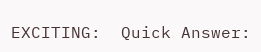EXCITING:  Quick Answer: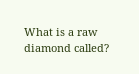What is a raw diamond called?